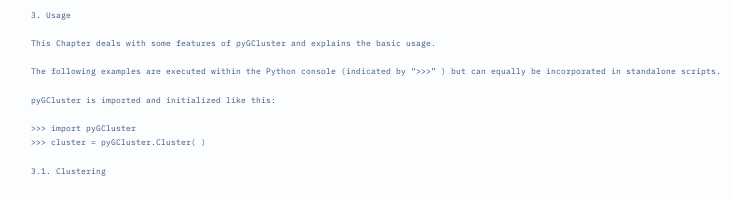3. Usage

This Chapter deals with some features of pyGCluster and explains the basic usage.

The following examples are executed within the Python console (indicated by “>>>” ) but can equally be incorporated in standalone scripts.

pyGCluster is imported and initialized like this:

>>> import pyGCluster
>>> cluster = pyGCluster.Cluster( )

3.1. Clustering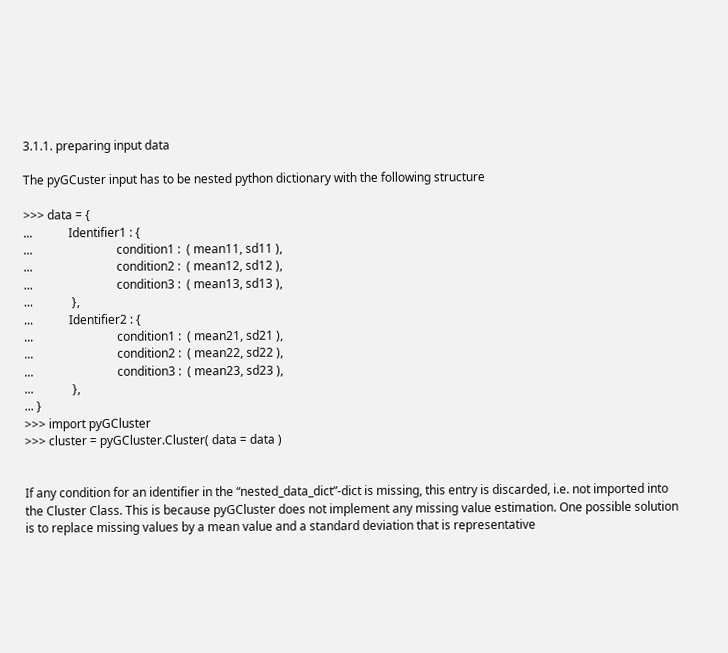3.1.1. preparing input data

The pyGCuster input has to be nested python dictionary with the following structure

>>> data = {
...            Identifier1 : {
...                            condition1 :  ( mean11, sd11 ),
...                            condition2 :  ( mean12, sd12 ),
...                            condition3 :  ( mean13, sd13 ),
...             },
...            Identifier2 : {
...                            condition1 :  ( mean21, sd21 ),
...                            condition2 :  ( mean22, sd22 ),
...                            condition3 :  ( mean23, sd23 ),
...             },
... }
>>> import pyGCluster
>>> cluster = pyGCluster.Cluster( data = data )


If any condition for an identifier in the “nested_data_dict”-dict is missing, this entry is discarded, i.e. not imported into the Cluster Class. This is because pyGCluster does not implement any missing value estimation. One possible solution is to replace missing values by a mean value and a standard deviation that is representative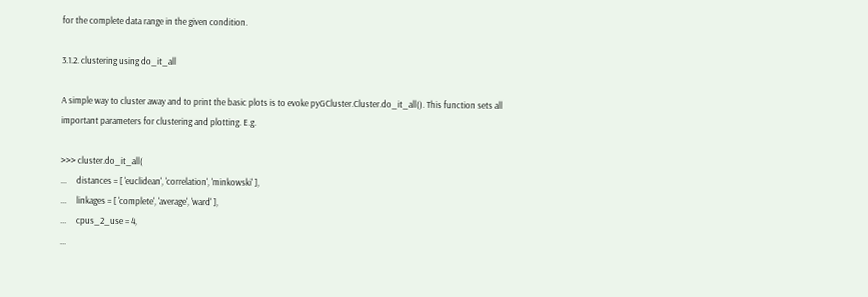for the complete data range in the given condition.

3.1.2. clustering using do_it_all

A simple way to cluster away and to print the basic plots is to evoke pyGCluster.Cluster.do_it_all(). This function sets all important parameters for clustering and plotting. E.g.

>>> cluster.do_it_all(
...     distances = [ 'euclidean', 'correlation', 'minkowski' ],
...     linkages = [ 'complete', 'average', 'ward' ],
...     cpus_2_use = 4,
...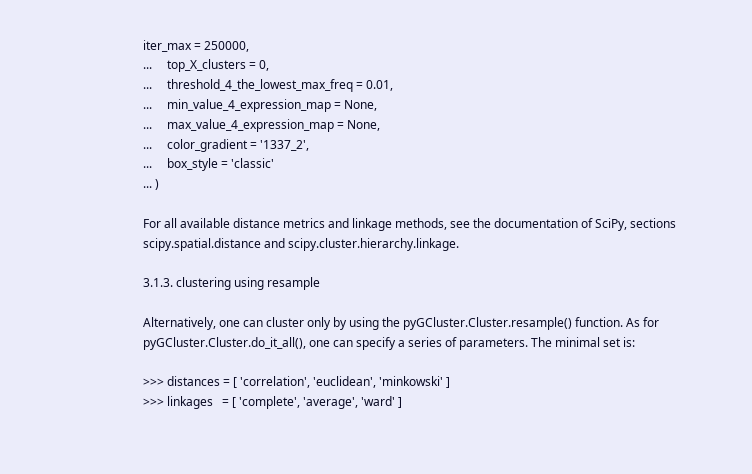iter_max = 250000,
...     top_X_clusters = 0,
...     threshold_4_the_lowest_max_freq = 0.01,
...     min_value_4_expression_map = None,
...     max_value_4_expression_map = None,
...     color_gradient = '1337_2',
...     box_style = 'classic'
... )

For all available distance metrics and linkage methods, see the documentation of SciPy, sections scipy.spatial.distance and scipy.cluster.hierarchy.linkage.

3.1.3. clustering using resample

Alternatively, one can cluster only by using the pyGCluster.Cluster.resample() function. As for pyGCluster.Cluster.do_it_all(), one can specify a series of parameters. The minimal set is:

>>> distances = [ 'correlation', 'euclidean', 'minkowski' ]
>>> linkages   = [ 'complete', 'average', 'ward' ]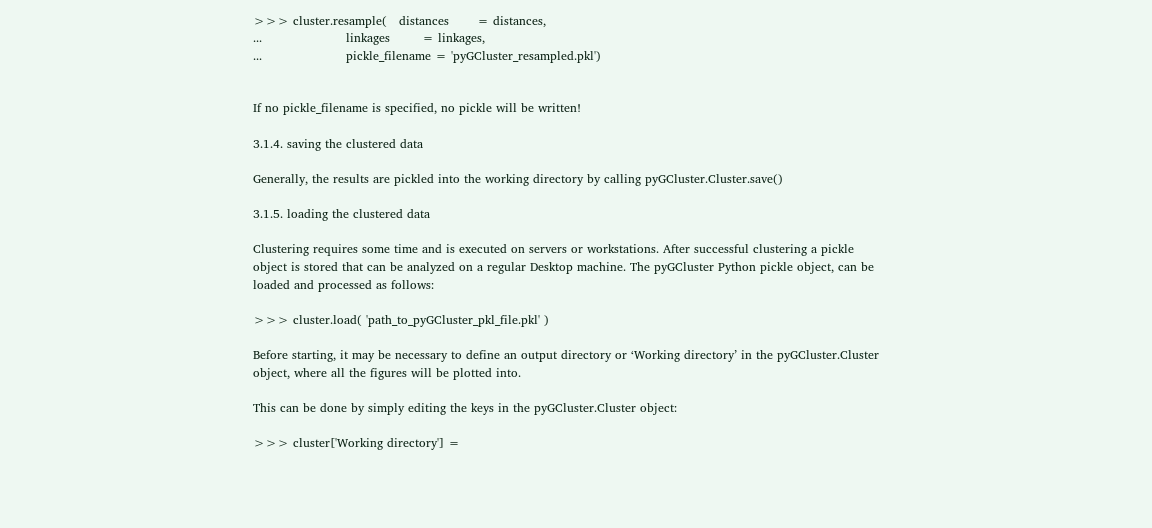>>> cluster.resample(   distances       = distances,
...                     linkages        = linkages,
...                     pickle_filename = 'pyGCluster_resampled.pkl')


If no pickle_filename is specified, no pickle will be written!

3.1.4. saving the clustered data

Generally, the results are pickled into the working directory by calling pyGCluster.Cluster.save()

3.1.5. loading the clustered data

Clustering requires some time and is executed on servers or workstations. After successful clustering a pickle object is stored that can be analyzed on a regular Desktop machine. The pyGCluster Python pickle object, can be loaded and processed as follows:

>>> cluster.load( 'path_to_pyGCluster_pkl_file.pkl' )

Before starting, it may be necessary to define an output directory or ‘Working directory’ in the pyGCluster.Cluster object, where all the figures will be plotted into.

This can be done by simply editing the keys in the pyGCluster.Cluster object:

>>> cluster['Working directory'] =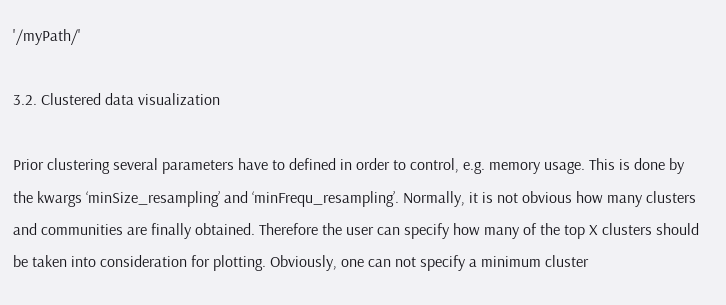'/myPath/'

3.2. Clustered data visualization

Prior clustering several parameters have to defined in order to control, e.g. memory usage. This is done by the kwargs ‘minSize_resampling’ and ‘minFrequ_resampling’. Normally, it is not obvious how many clusters and communities are finally obtained. Therefore the user can specify how many of the top X clusters should be taken into consideration for plotting. Obviously, one can not specify a minimum cluster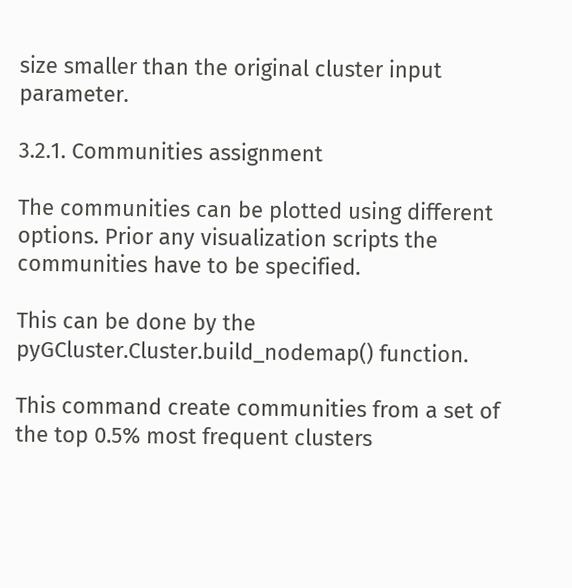size smaller than the original cluster input parameter.

3.2.1. Communities assignment

The communities can be plotted using different options. Prior any visualization scripts the communities have to be specified.

This can be done by the pyGCluster.Cluster.build_nodemap() function.

This command create communities from a set of the top 0.5% most frequent clusters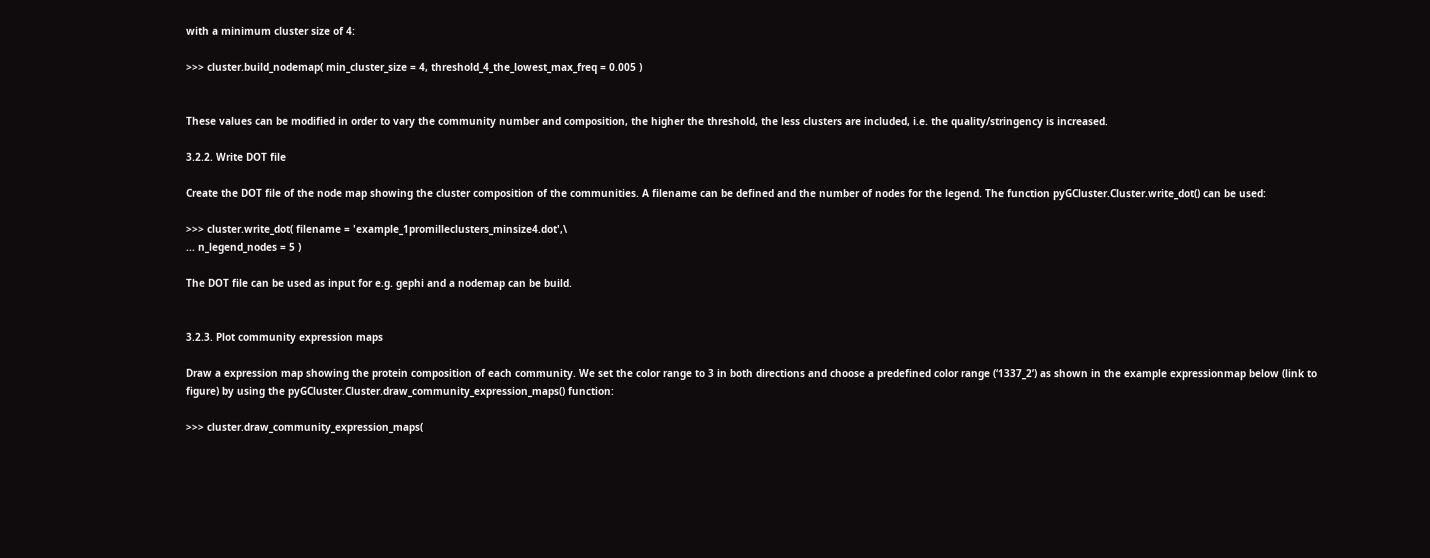with a minimum cluster size of 4:

>>> cluster.build_nodemap( min_cluster_size = 4, threshold_4_the_lowest_max_freq = 0.005 )


These values can be modified in order to vary the community number and composition, the higher the threshold, the less clusters are included, i.e. the quality/stringency is increased.

3.2.2. Write DOT file

Create the DOT file of the node map showing the cluster composition of the communities. A filename can be defined and the number of nodes for the legend. The function pyGCluster.Cluster.write_dot() can be used:

>>> cluster.write_dot( filename = 'example_1promilleclusters_minsize4.dot',\
... n_legend_nodes = 5 )

The DOT file can be used as input for e.g. gephi and a nodemap can be build.


3.2.3. Plot community expression maps

Draw a expression map showing the protein composition of each community. We set the color range to 3 in both directions and choose a predefined color range (‘1337_2’) as shown in the example expressionmap below (link to figure) by using the pyGCluster.Cluster.draw_community_expression_maps() function:

>>> cluster.draw_community_expression_maps(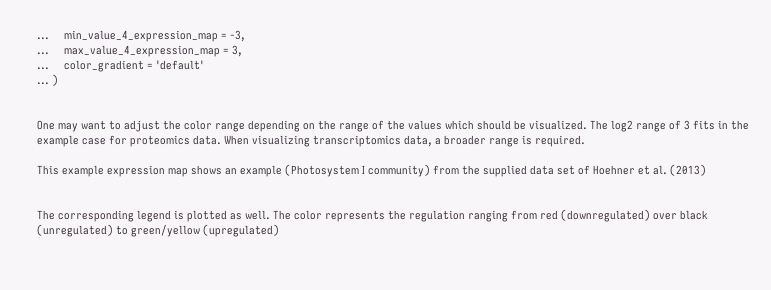...     min_value_4_expression_map = -3,
...     max_value_4_expression_map = 3,
...     color_gradient = 'default'
... )


One may want to adjust the color range depending on the range of the values which should be visualized. The log2 range of 3 fits in the example case for proteomics data. When visualizing transcriptomics data, a broader range is required.

This example expression map shows an example (Photosystem I community) from the supplied data set of Hoehner et al. (2013)


The corresponding legend is plotted as well. The color represents the regulation ranging from red (downregulated) over black (unregulated) to green/yellow (upregulated)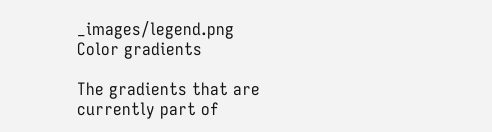_images/legend.png Color gradients

The gradients that are currently part of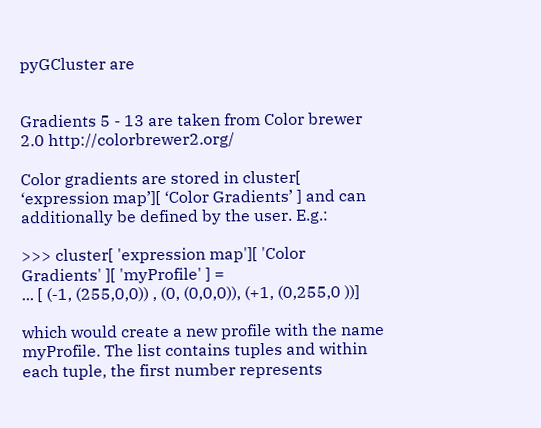pyGCluster are


Gradients 5 - 13 are taken from Color brewer 2.0 http://colorbrewer2.org/

Color gradients are stored in cluster[ ‘expression map’][ ‘Color Gradients’ ] and can additionally be defined by the user. E.g.:

>>> cluster[ 'expression map'][ 'Color Gradients' ][ 'myProfile' ] =
... [ (-1, (255,0,0)) , (0, (0,0,0)), (+1, (0,255,0 ))]

which would create a new profile with the name myProfile. The list contains tuples and within each tuple, the first number represents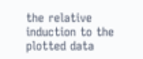the relative induction to the plotted data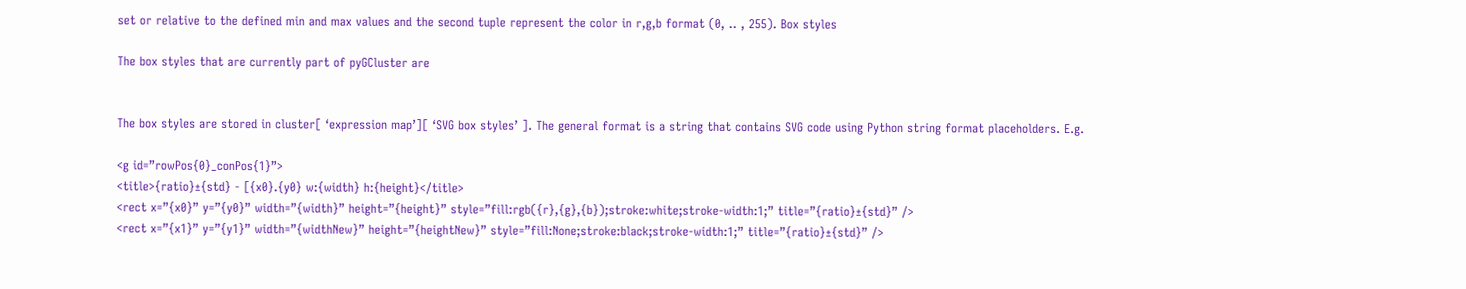set or relative to the defined min and max values and the second tuple represent the color in r,g,b format (0, .. , 255). Box styles

The box styles that are currently part of pyGCluster are


The box styles are stored in cluster[ ‘expression map’][ ‘SVG box styles’ ]. The general format is a string that contains SVG code using Python string format placeholders. E.g.

<g id=”rowPos{0}_conPos{1}”>
<title>{ratio}±{std} - [{x0}.{y0} w:{width} h:{height}</title>
<rect x=”{x0}” y=”{y0}” width=”{width}” height=”{height}” style=”fill:rgb({r},{g},{b});stroke:white;stroke-width:1;” title=”{ratio}±{std}” />
<rect x=”{x1}” y=”{y1}” width=”{widthNew}” height=”{heightNew}” style=”fill:None;stroke:black;stroke-width:1;” title=”{ratio}±{std}” />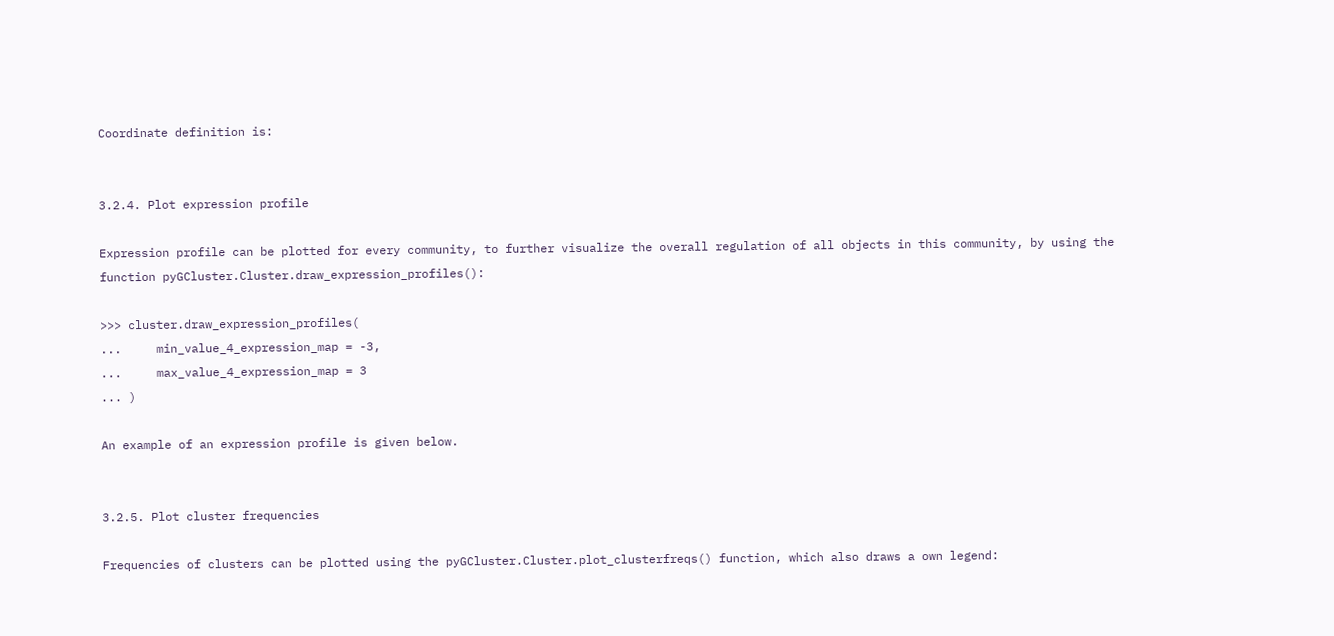Coordinate definition is:


3.2.4. Plot expression profile

Expression profile can be plotted for every community, to further visualize the overall regulation of all objects in this community, by using the function pyGCluster.Cluster.draw_expression_profiles():

>>> cluster.draw_expression_profiles(
...     min_value_4_expression_map = -3,
...     max_value_4_expression_map = 3
... )

An example of an expression profile is given below.


3.2.5. Plot cluster frequencies

Frequencies of clusters can be plotted using the pyGCluster.Cluster.plot_clusterfreqs() function, which also draws a own legend: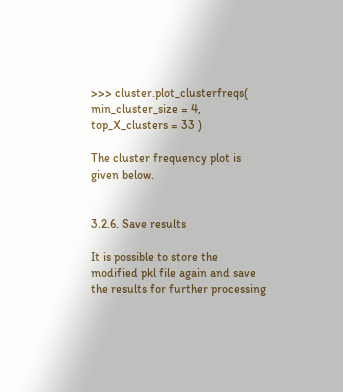>>> cluster.plot_clusterfreqs( min_cluster_size = 4, top_X_clusters = 33 )

The cluster frequency plot is given below.


3.2.6. Save results

It is possible to store the modified pkl file again and save the results for further processing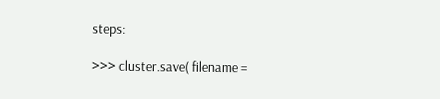steps:

>>> cluster.save( filename =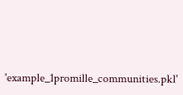'example_1promille_communities.pkl'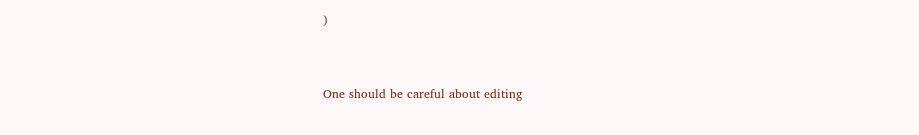)


One should be careful about editing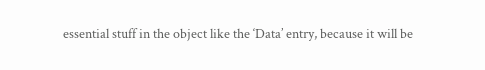essential stuff in the object like the ‘Data’ entry, because it will be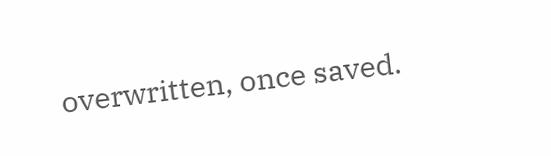overwritten, once saved.